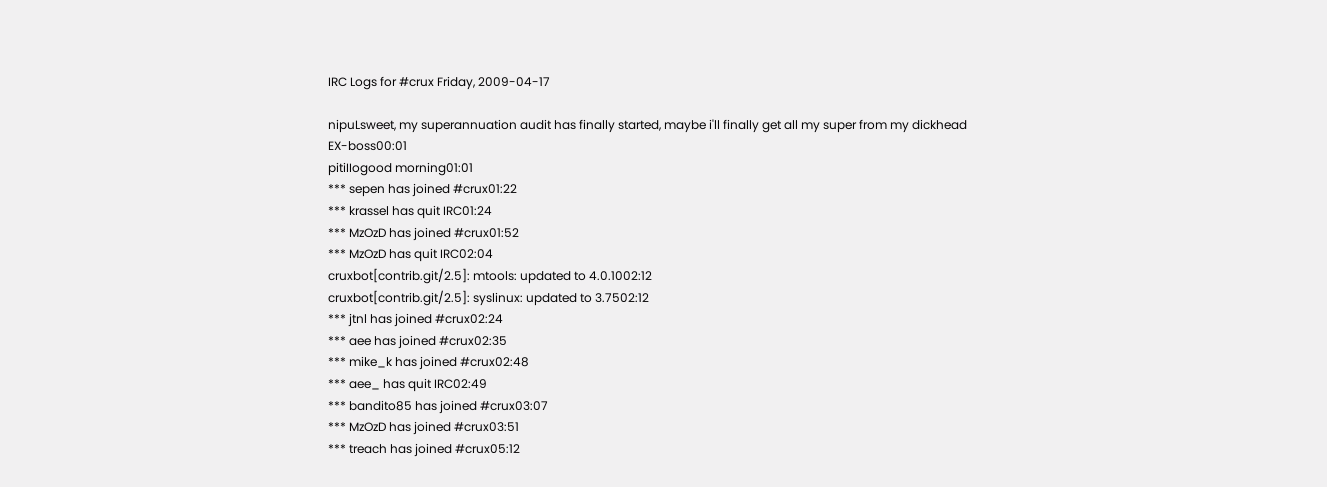IRC Logs for #crux Friday, 2009-04-17

nipuLsweet, my superannuation audit has finally started, maybe i'll finally get all my super from my dickhead EX-boss00:01
pitiIIogood morning01:01
*** sepen has joined #crux01:22
*** krassel has quit IRC01:24
*** MzOzD has joined #crux01:52
*** MzOzD has quit IRC02:04
cruxbot[contrib.git/2.5]: mtools: updated to 4.0.1002:12
cruxbot[contrib.git/2.5]: syslinux: updated to 3.7502:12
*** jtnl has joined #crux02:24
*** aee has joined #crux02:35
*** mike_k has joined #crux02:48
*** aee_ has quit IRC02:49
*** bandito85 has joined #crux03:07
*** MzOzD has joined #crux03:51
*** treach has joined #crux05:12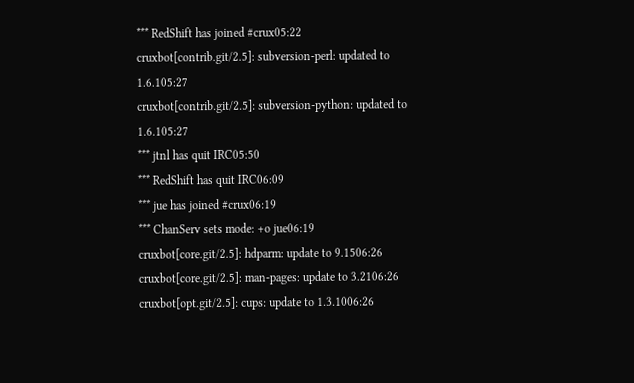*** RedShift has joined #crux05:22
cruxbot[contrib.git/2.5]: subversion-perl: updated to 1.6.105:27
cruxbot[contrib.git/2.5]: subversion-python: updated to 1.6.105:27
*** jtnl has quit IRC05:50
*** RedShift has quit IRC06:09
*** jue has joined #crux06:19
*** ChanServ sets mode: +o jue06:19
cruxbot[core.git/2.5]: hdparm: update to 9.1506:26
cruxbot[core.git/2.5]: man-pages: update to 3.2106:26
cruxbot[opt.git/2.5]: cups: update to 1.3.1006:26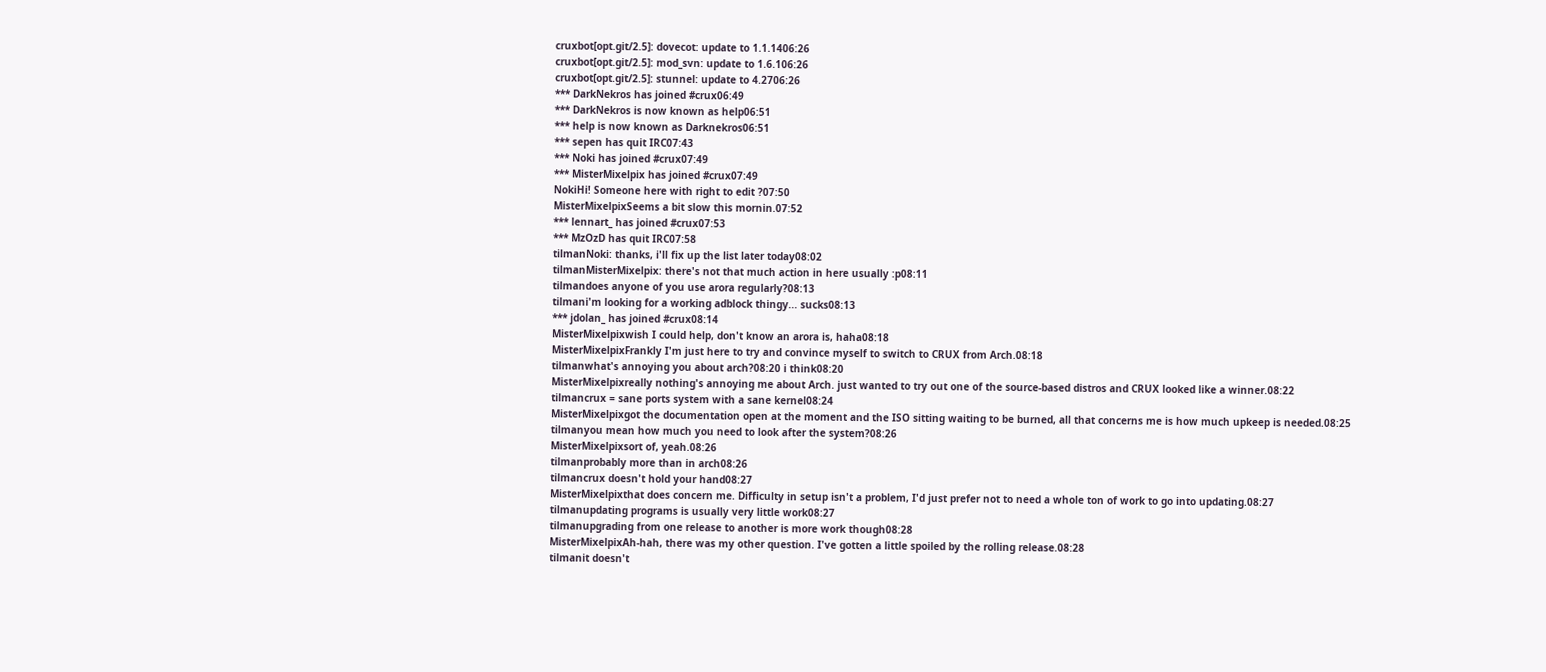cruxbot[opt.git/2.5]: dovecot: update to 1.1.1406:26
cruxbot[opt.git/2.5]: mod_svn: update to 1.6.106:26
cruxbot[opt.git/2.5]: stunnel: update to 4.2706:26
*** DarkNekros has joined #crux06:49
*** DarkNekros is now known as help06:51
*** help is now known as Darknekros06:51
*** sepen has quit IRC07:43
*** Noki has joined #crux07:49
*** MisterMixelpix has joined #crux07:49
NokiHi! Someone here with right to edit ?07:50
MisterMixelpixSeems a bit slow this mornin.07:52
*** lennart_ has joined #crux07:53
*** MzOzD has quit IRC07:58
tilmanNoki: thanks, i'll fix up the list later today08:02
tilmanMisterMixelpix: there's not that much action in here usually :p08:11
tilmandoes anyone of you use arora regularly?08:13
tilmani'm looking for a working adblock thingy... sucks08:13
*** jdolan_ has joined #crux08:14
MisterMixelpixwish I could help, don't know an arora is, haha08:18
MisterMixelpixFrankly I'm just here to try and convince myself to switch to CRUX from Arch.08:18
tilmanwhat's annoying you about arch?08:20 i think08:20
MisterMixelpixreally nothing's annoying me about Arch. just wanted to try out one of the source-based distros and CRUX looked like a winner.08:22
tilmancrux = sane ports system with a sane kernel08:24
MisterMixelpixgot the documentation open at the moment and the ISO sitting waiting to be burned, all that concerns me is how much upkeep is needed.08:25
tilmanyou mean how much you need to look after the system?08:26
MisterMixelpixsort of, yeah.08:26
tilmanprobably more than in arch08:26
tilmancrux doesn't hold your hand08:27
MisterMixelpixthat does concern me. Difficulty in setup isn't a problem, I'd just prefer not to need a whole ton of work to go into updating.08:27
tilmanupdating programs is usually very little work08:27
tilmanupgrading from one release to another is more work though08:28
MisterMixelpixAh-hah, there was my other question. I've gotten a little spoiled by the rolling release.08:28
tilmanit doesn't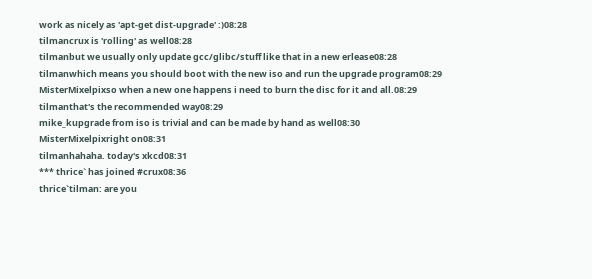work as nicely as 'apt-get dist-upgrade' :)08:28
tilmancrux is 'rolling' as well08:28
tilmanbut we usually only update gcc/glibc/stuff like that in a new erlease08:28
tilmanwhich means you should boot with the new iso and run the upgrade program08:29
MisterMixelpixso when a new one happens i need to burn the disc for it and all.08:29
tilmanthat's the recommended way08:29
mike_kupgrade from iso is trivial and can be made by hand as well08:30
MisterMixelpixright on08:31
tilmanhahaha. today's xkcd08:31
*** thrice` has joined #crux08:36
thrice`tilman: are you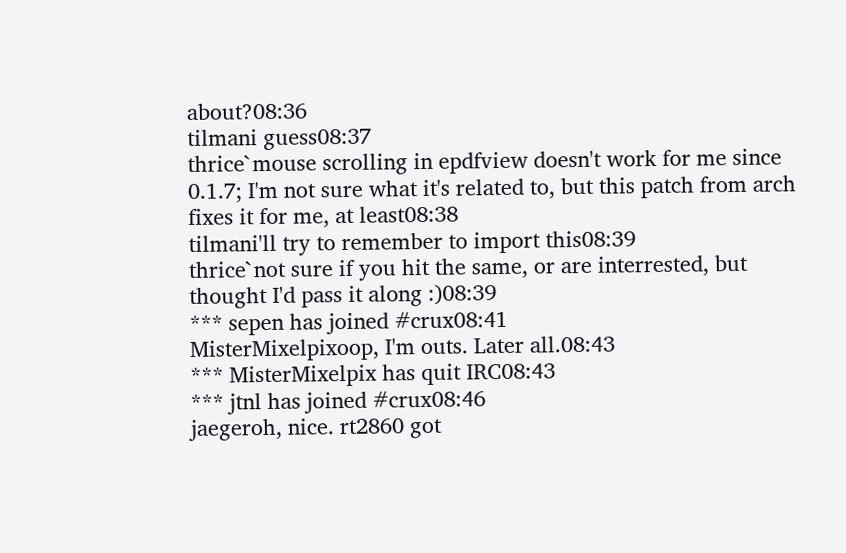about?08:36
tilmani guess08:37
thrice`mouse scrolling in epdfview doesn't work for me since 0.1.7; I'm not sure what it's related to, but this patch from arch fixes it for me, at least08:38
tilmani'll try to remember to import this08:39
thrice`not sure if you hit the same, or are interrested, but thought I'd pass it along :)08:39
*** sepen has joined #crux08:41
MisterMixelpixoop, I'm outs. Later all.08:43
*** MisterMixelpix has quit IRC08:43
*** jtnl has joined #crux08:46
jaegeroh, nice. rt2860 got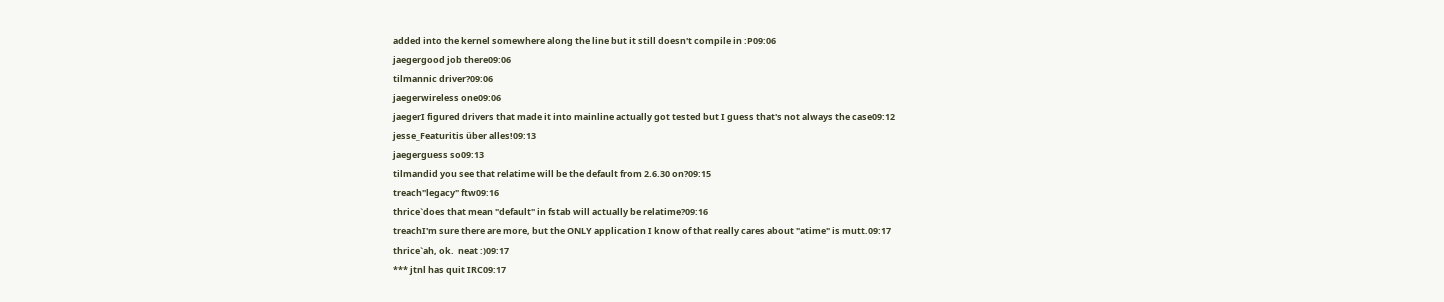added into the kernel somewhere along the line but it still doesn't compile in :P09:06
jaegergood job there09:06
tilmannic driver?09:06
jaegerwireless one09:06
jaegerI figured drivers that made it into mainline actually got tested but I guess that's not always the case09:12
jesse_Featuritis über alles!09:13
jaegerguess so09:13
tilmandid you see that relatime will be the default from 2.6.30 on?09:15
treach"legacy" ftw09:16
thrice`does that mean "default" in fstab will actually be relatime?09:16
treachI'm sure there are more, but the ONLY application I know of that really cares about "atime" is mutt.09:17
thrice`ah, ok.  neat :)09:17
*** jtnl has quit IRC09:17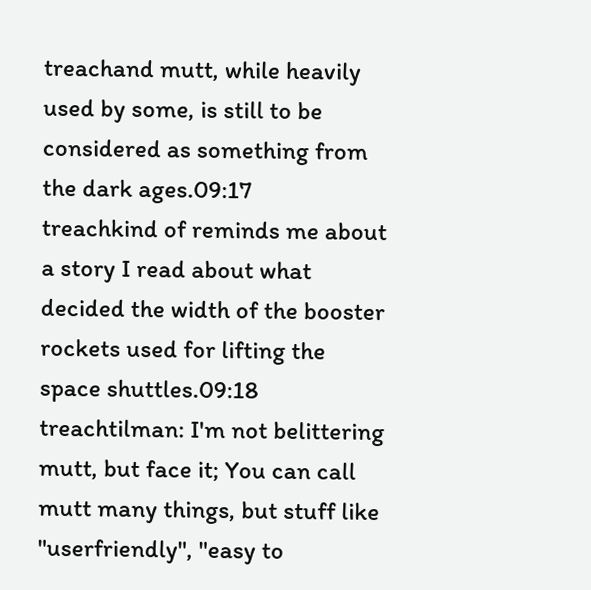treachand mutt, while heavily used by some, is still to be considered as something from the dark ages.09:17
treachkind of reminds me about a story I read about what decided the width of the booster rockets used for lifting the space shuttles.09:18
treachtilman: I'm not belittering mutt, but face it; You can call mutt many things, but stuff like "userfriendly", "easy to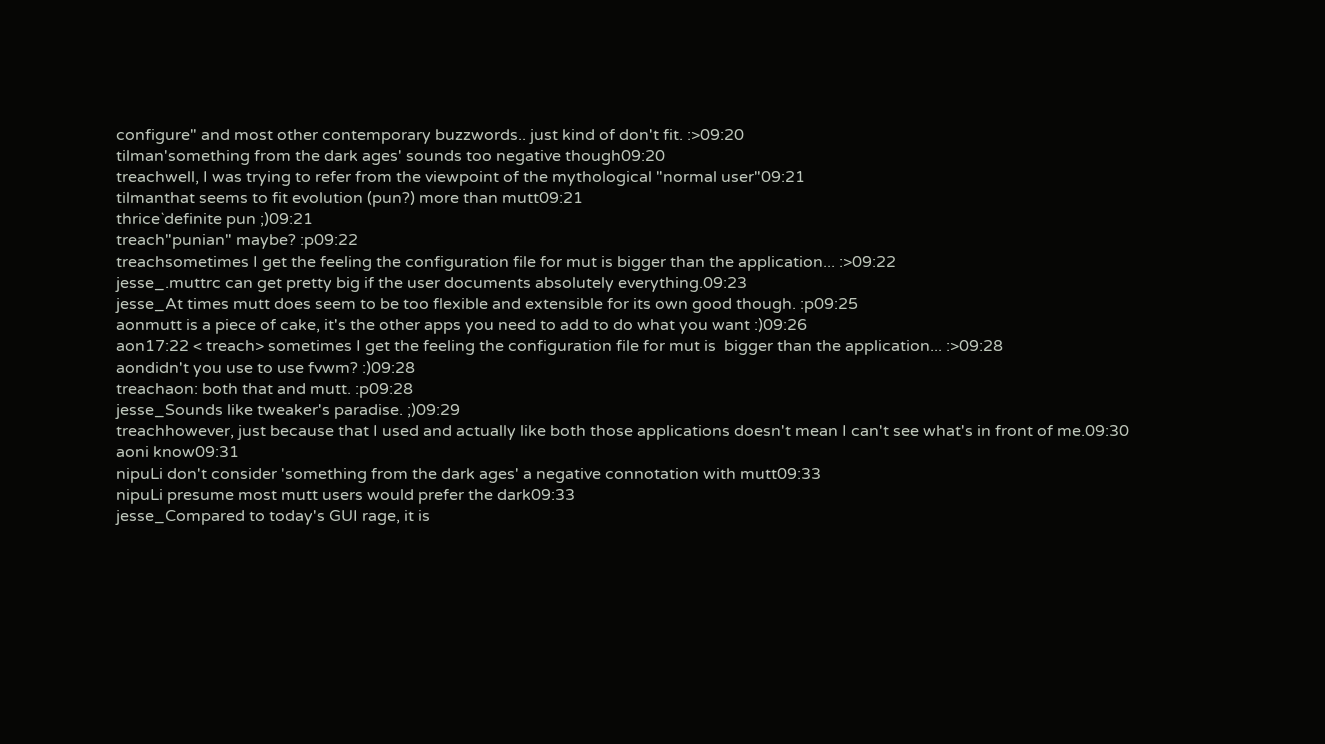configure" and most other contemporary buzzwords.. just kind of don't fit. :>09:20
tilman'something from the dark ages' sounds too negative though09:20
treachwell, I was trying to refer from the viewpoint of the mythological "normal user"09:21
tilmanthat seems to fit evolution (pun?) more than mutt09:21
thrice`definite pun ;)09:21
treach"punian" maybe? :p09:22
treachsometimes I get the feeling the configuration file for mut is bigger than the application... :>09:22
jesse_.muttrc can get pretty big if the user documents absolutely everything.09:23
jesse_At times mutt does seem to be too flexible and extensible for its own good though. :p09:25
aonmutt is a piece of cake, it's the other apps you need to add to do what you want :)09:26
aon17:22 < treach> sometimes I get the feeling the configuration file for mut is  bigger than the application... :>09:28
aondidn't you use to use fvwm? :)09:28
treachaon: both that and mutt. :p09:28
jesse_Sounds like tweaker's paradise. ;)09:29
treachhowever, just because that I used and actually like both those applications doesn't mean I can't see what's in front of me.09:30
aoni know09:31
nipuLi don't consider 'something from the dark ages' a negative connotation with mutt09:33
nipuLi presume most mutt users would prefer the dark09:33
jesse_Compared to today's GUI rage, it is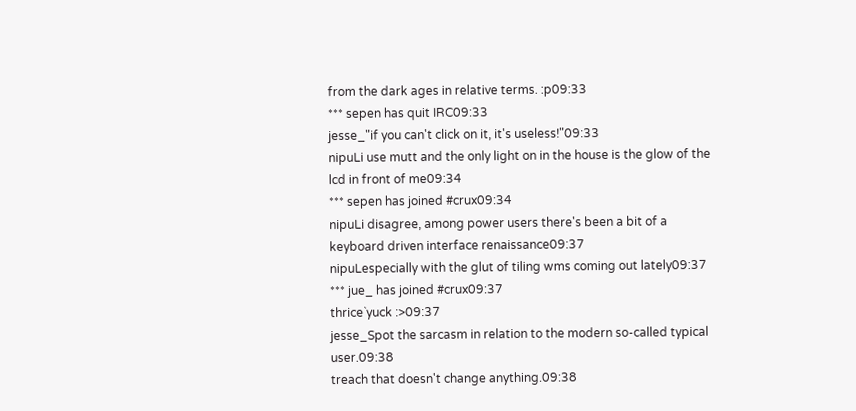from the dark ages in relative terms. :p09:33
*** sepen has quit IRC09:33
jesse_"if you can't click on it, it's useless!"09:33
nipuLi use mutt and the only light on in the house is the glow of the lcd in front of me09:34
*** sepen has joined #crux09:34
nipuLi disagree, among power users there's been a bit of a keyboard driven interface renaissance09:37
nipuLespecially with the glut of tiling wms coming out lately09:37
*** jue_ has joined #crux09:37
thrice`yuck :>09:37
jesse_Spot the sarcasm in relation to the modern so-called typical user.09:38
treach that doesn't change anything.09:38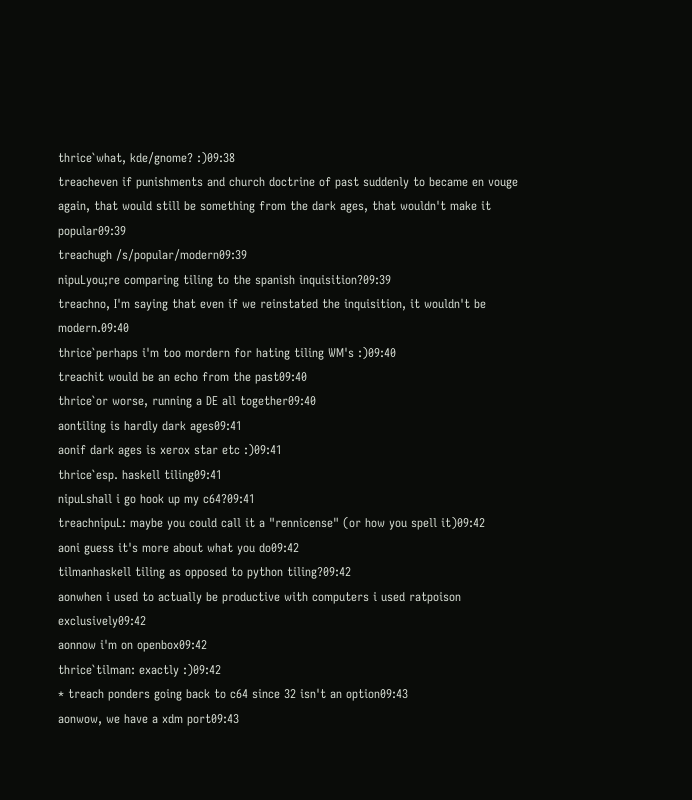thrice`what, kde/gnome? :)09:38
treacheven if punishments and church doctrine of past suddenly to became en vouge again, that would still be something from the dark ages, that wouldn't make it popular09:39
treachugh /s/popular/modern09:39
nipuLyou;re comparing tiling to the spanish inquisition?09:39
treachno, I'm saying that even if we reinstated the inquisition, it wouldn't be modern.09:40
thrice`perhaps i'm too mordern for hating tiling WM's :)09:40
treachit would be an echo from the past09:40
thrice`or worse, running a DE all together09:40
aontiling is hardly dark ages09:41
aonif dark ages is xerox star etc :)09:41
thrice`esp. haskell tiling09:41
nipuLshall i go hook up my c64?09:41
treachnipuL: maybe you could call it a "rennicense" (or how you spell it)09:42
aoni guess it's more about what you do09:42
tilmanhaskell tiling as opposed to python tiling?09:42
aonwhen i used to actually be productive with computers i used ratpoison exclusively09:42
aonnow i'm on openbox09:42
thrice`tilman: exactly :)09:42
* treach ponders going back to c64 since 32 isn't an option09:43
aonwow, we have a xdm port09:43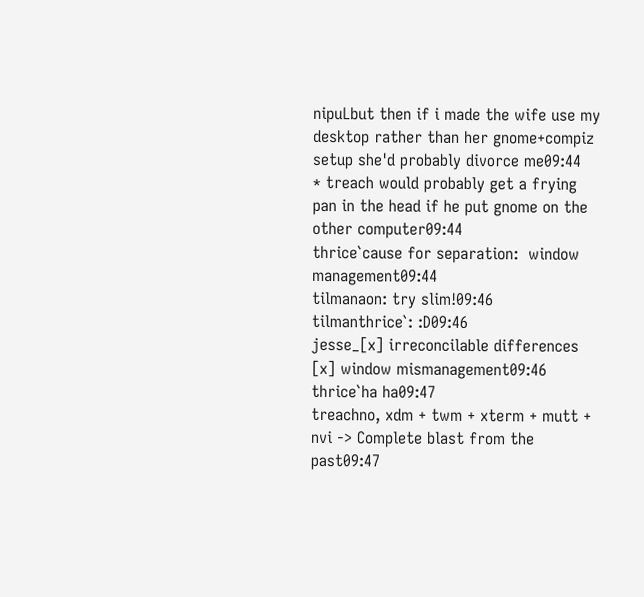nipuLbut then if i made the wife use my desktop rather than her gnome+compiz setup she'd probably divorce me09:44
* treach would probably get a frying pan in the head if he put gnome on the other computer09:44
thrice`cause for separation:  window management09:44
tilmanaon: try slim!09:46
tilmanthrice`: :D09:46
jesse_[x] irreconcilable differences [x] window mismanagement09:46
thrice`ha ha09:47
treachno, xdm + twm + xterm + mutt + nvi -> Complete blast from the past09:47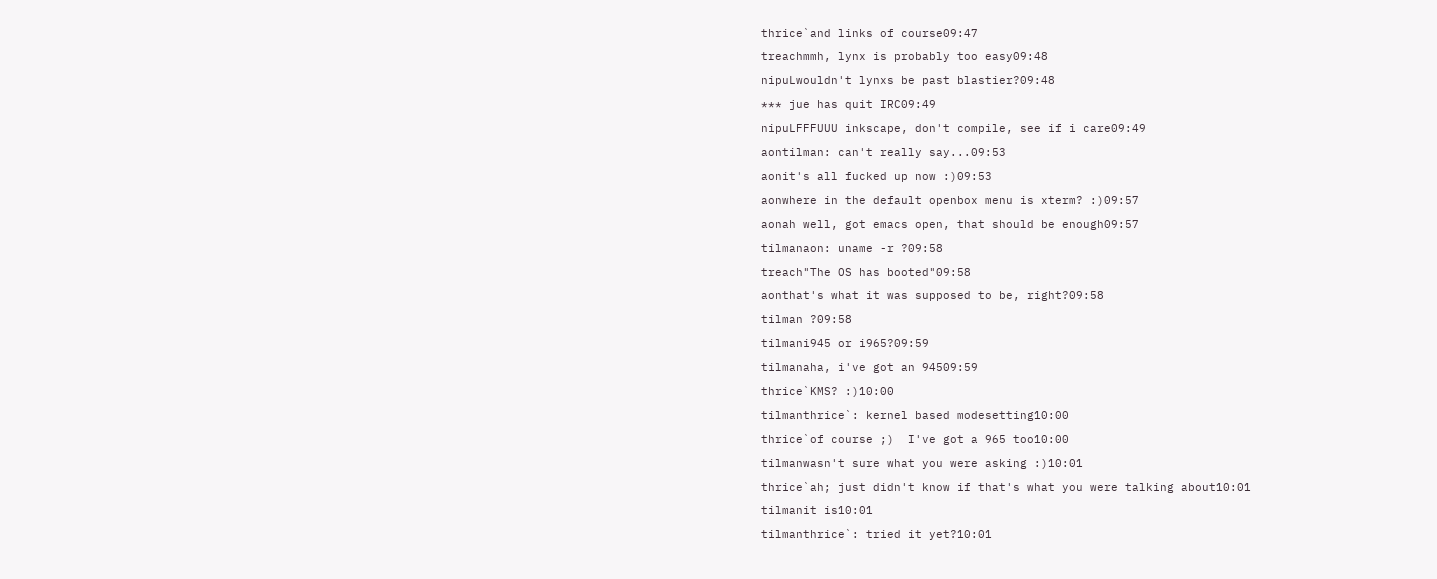thrice`and links of course09:47
treachmmh, lynx is probably too easy09:48
nipuLwouldn't lynxs be past blastier?09:48
*** jue has quit IRC09:49
nipuLFFFUUU inkscape, don't compile, see if i care09:49
aontilman: can't really say...09:53
aonit's all fucked up now :)09:53
aonwhere in the default openbox menu is xterm? :)09:57
aonah well, got emacs open, that should be enough09:57
tilmanaon: uname -r ?09:58
treach"The OS has booted"09:58
aonthat's what it was supposed to be, right?09:58
tilman ?09:58
tilmani945 or i965?09:59
tilmanaha, i've got an 94509:59
thrice`KMS? :)10:00
tilmanthrice`: kernel based modesetting10:00
thrice`of course ;)  I've got a 965 too10:00
tilmanwasn't sure what you were asking :)10:01
thrice`ah; just didn't know if that's what you were talking about10:01
tilmanit is10:01
tilmanthrice`: tried it yet?10:01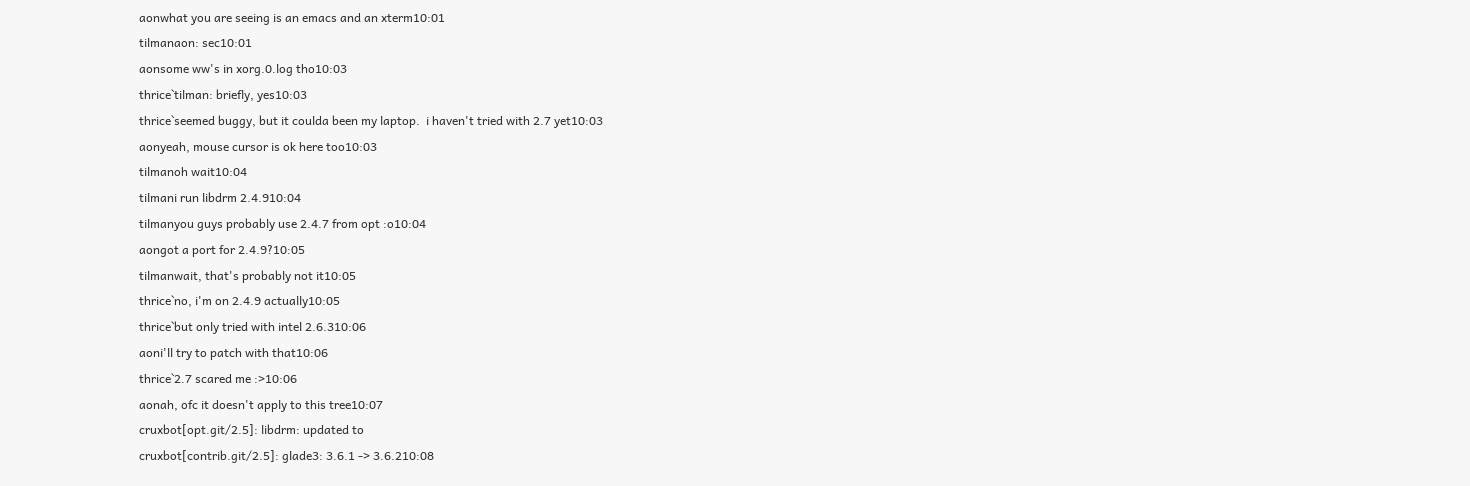aonwhat you are seeing is an emacs and an xterm10:01
tilmanaon: sec10:01
aonsome ww's in xorg.0.log tho10:03
thrice`tilman: briefly, yes10:03
thrice`seemed buggy, but it coulda been my laptop.  i haven't tried with 2.7 yet10:03
aonyeah, mouse cursor is ok here too10:03
tilmanoh wait10:04
tilmani run libdrm 2.4.910:04
tilmanyou guys probably use 2.4.7 from opt :o10:04
aongot a port for 2.4.9?10:05
tilmanwait, that's probably not it10:05
thrice`no, i'm on 2.4.9 actually10:05
thrice`but only tried with intel 2.6.310:06
aoni'll try to patch with that10:06
thrice`2.7 scared me :>10:06
aonah, ofc it doesn't apply to this tree10:07
cruxbot[opt.git/2.5]: libdrm: updated to
cruxbot[contrib.git/2.5]: glade3: 3.6.1 -> 3.6.210:08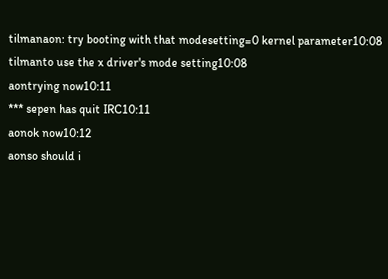tilmanaon: try booting with that modesetting=0 kernel parameter10:08
tilmanto use the x driver's mode setting10:08
aontrying now10:11
*** sepen has quit IRC10:11
aonok now10:12
aonso should i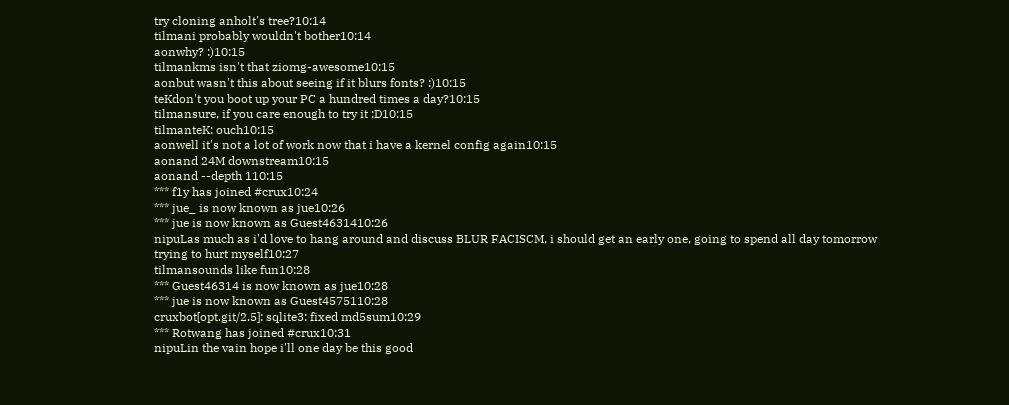try cloning anholt's tree?10:14
tilmani probably wouldn't bother10:14
aonwhy? :)10:15
tilmankms isn't that ziomg-awesome10:15
aonbut wasn't this about seeing if it blurs fonts? :)10:15
teKdon't you boot up your PC a hundred times a day?10:15
tilmansure, if you care enough to try it :D10:15
tilmanteK: ouch10:15
aonwell it's not a lot of work now that i have a kernel config again10:15
aonand 24M downstream10:15
aonand --depth 110:15
*** f1y has joined #crux10:24
*** jue_ is now known as jue10:26
*** jue is now known as Guest4631410:26
nipuLas much as i'd love to hang around and discuss BLUR FACISCM, i should get an early one, going to spend all day tomorrow trying to hurt myself10:27
tilmansounds like fun10:28
*** Guest46314 is now known as jue10:28
*** jue is now known as Guest4575110:28
cruxbot[opt.git/2.5]: sqlite3: fixed md5sum10:29
*** Rotwang has joined #crux10:31
nipuLin the vain hope i'll one day be this good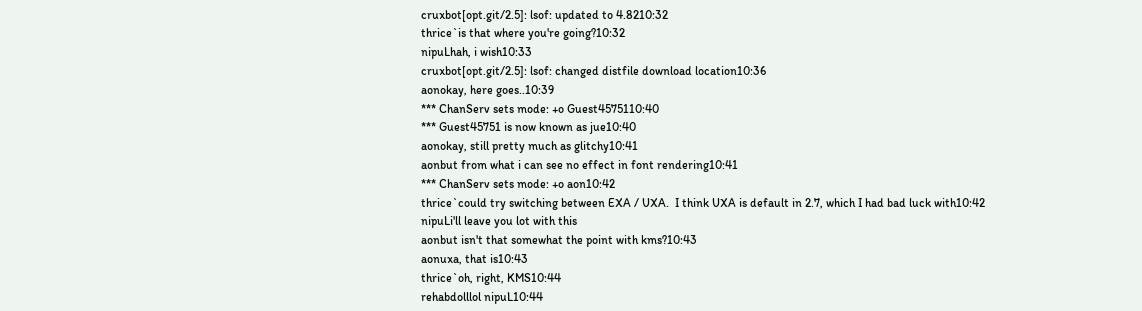cruxbot[opt.git/2.5]: lsof: updated to 4.8210:32
thrice`is that where you're going?10:32
nipuLhah, i wish10:33
cruxbot[opt.git/2.5]: lsof: changed distfile download location10:36
aonokay, here goes..10:39
*** ChanServ sets mode: +o Guest4575110:40
*** Guest45751 is now known as jue10:40
aonokay, still pretty much as glitchy10:41
aonbut from what i can see no effect in font rendering10:41
*** ChanServ sets mode: +o aon10:42
thrice`could try switching between EXA / UXA.  I think UXA is default in 2.7, which I had bad luck with10:42
nipuLi'll leave you lot with this
aonbut isn't that somewhat the point with kms?10:43
aonuxa, that is10:43
thrice`oh, right, KMS10:44
rehabdolllol nipuL10:44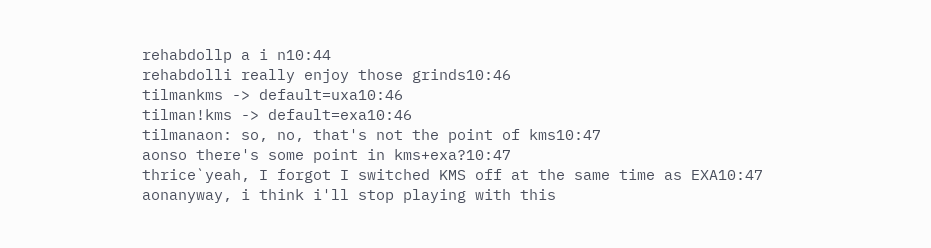rehabdollp a i n10:44
rehabdolli really enjoy those grinds10:46
tilmankms -> default=uxa10:46
tilman!kms -> default=exa10:46
tilmanaon: so, no, that's not the point of kms10:47
aonso there's some point in kms+exa?10:47
thrice`yeah, I forgot I switched KMS off at the same time as EXA10:47
aonanyway, i think i'll stop playing with this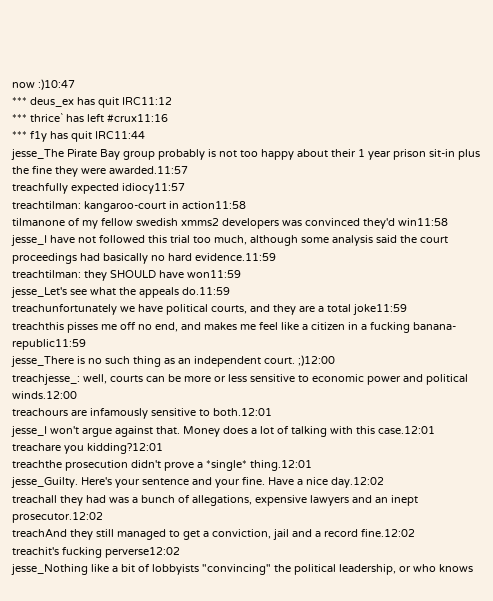now :)10:47
*** deus_ex has quit IRC11:12
*** thrice` has left #crux11:16
*** f1y has quit IRC11:44
jesse_The Pirate Bay group probably is not too happy about their 1 year prison sit-in plus the fine they were awarded.11:57
treachfully expected idiocy11:57
treachtilman: kangaroo-court in action11:58
tilmanone of my fellow swedish xmms2 developers was convinced they'd win11:58
jesse_I have not followed this trial too much, although some analysis said the court proceedings had basically no hard evidence.11:59
treachtilman: they SHOULD have won11:59
jesse_Let's see what the appeals do.11:59
treachunfortunately we have political courts, and they are a total joke11:59
treachthis pisses me off no end, and makes me feel like a citizen in a fucking banana-republic11:59
jesse_There is no such thing as an independent court. ;)12:00
treachjesse_: well, courts can be more or less sensitive to economic power and political winds.12:00
treachours are infamously sensitive to both.12:01
jesse_I won't argue against that. Money does a lot of talking with this case.12:01
treachare you kidding?12:01
treachthe prosecution didn't prove a *single* thing.12:01
jesse_Guilty. Here's your sentence and your fine. Have a nice day.12:02
treachall they had was a bunch of allegations, expensive lawyers and an inept prosecutor.12:02
treachAnd they still managed to get a conviction, jail and a record fine.12:02
treachit's fucking perverse12:02
jesse_Nothing like a bit of lobbyists "convincing" the political leadership, or who knows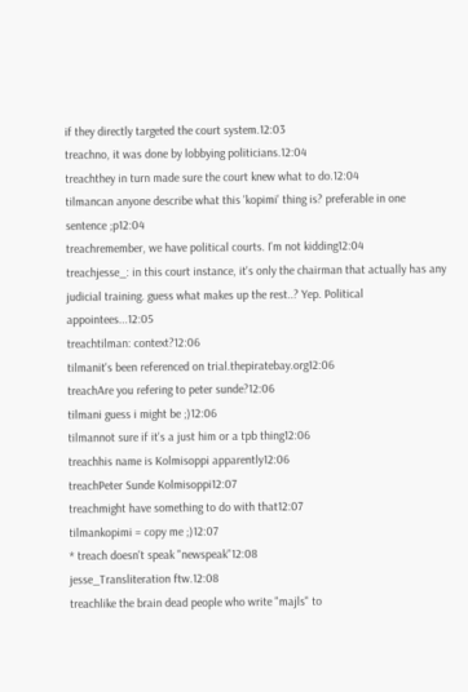if they directly targeted the court system.12:03
treachno, it was done by lobbying politicians.12:04
treachthey in turn made sure the court knew what to do.12:04
tilmancan anyone describe what this 'kopimi' thing is? preferable in one sentence ;p12:04
treachremember, we have political courts. I'm not kidding12:04
treachjesse_: in this court instance, it's only the chairman that actually has any judicial training. guess what makes up the rest..? Yep. Political appointees...12:05
treachtilman: context?12:06
tilmanit's been referenced on trial.thepiratebay.org12:06
treachAre you refering to peter sunde?12:06
tilmani guess i might be ;)12:06
tilmannot sure if it's a just him or a tpb thing12:06
treachhis name is Kolmisoppi apparently12:06
treachPeter Sunde Kolmisoppi12:07
treachmight have something to do with that12:07
tilmankopimi = copy me ;)12:07
* treach doesn't speak "newspeak"12:08
jesse_Transliteration ftw.12:08
treachlike the brain dead people who write "majls" to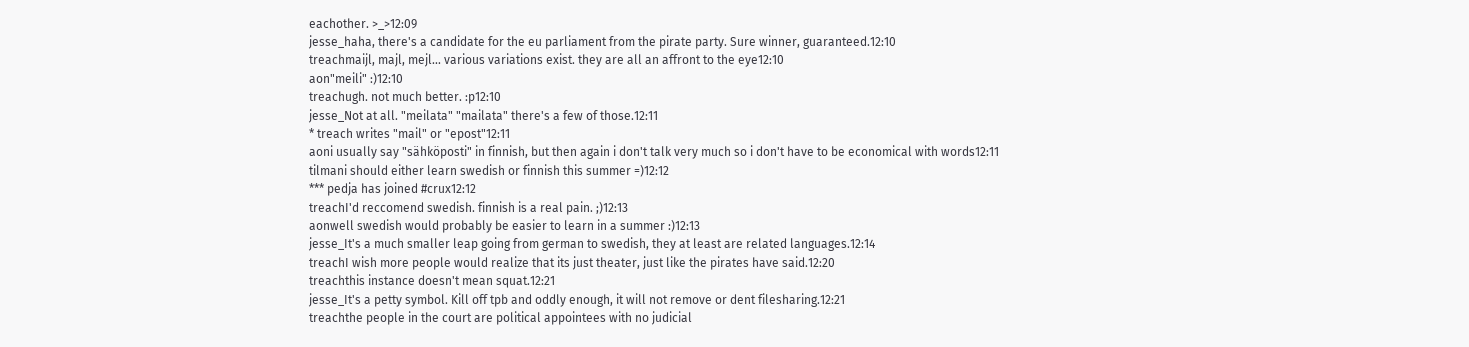eachother. >_>12:09
jesse_haha, there's a candidate for the eu parliament from the pirate party. Sure winner, guaranteed.12:10
treachmaijl, majl, mejl... various variations exist. they are all an affront to the eye12:10
aon"meili" :)12:10
treachugh. not much better. :p12:10
jesse_Not at all. "meilata" "mailata" there's a few of those.12:11
* treach writes "mail" or "epost"12:11
aoni usually say "sähköposti" in finnish, but then again i don't talk very much so i don't have to be economical with words12:11
tilmani should either learn swedish or finnish this summer =)12:12
*** pedja has joined #crux12:12
treachI'd reccomend swedish. finnish is a real pain. ;)12:13
aonwell swedish would probably be easier to learn in a summer :)12:13
jesse_It's a much smaller leap going from german to swedish, they at least are related languages.12:14
treachI wish more people would realize that its just theater, just like the pirates have said.12:20
treachthis instance doesn't mean squat.12:21
jesse_It's a petty symbol. Kill off tpb and oddly enough, it will not remove or dent filesharing.12:21
treachthe people in the court are political appointees with no judicial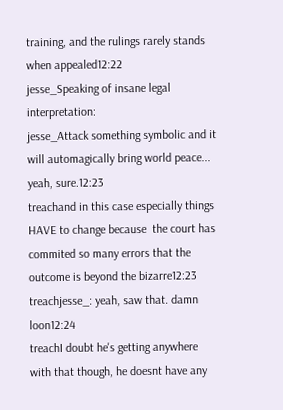training, and the rulings rarely stands when appealed12:22
jesse_Speaking of insane legal interpretation:
jesse_Attack something symbolic and it will automagically bring world peace... yeah, sure.12:23
treachand in this case especially things HAVE to change because  the court has commited so many errors that the outcome is beyond the bizarre12:23
treachjesse_: yeah, saw that. damn loon12:24
treachI doubt he's getting anywhere with that though, he doesnt have any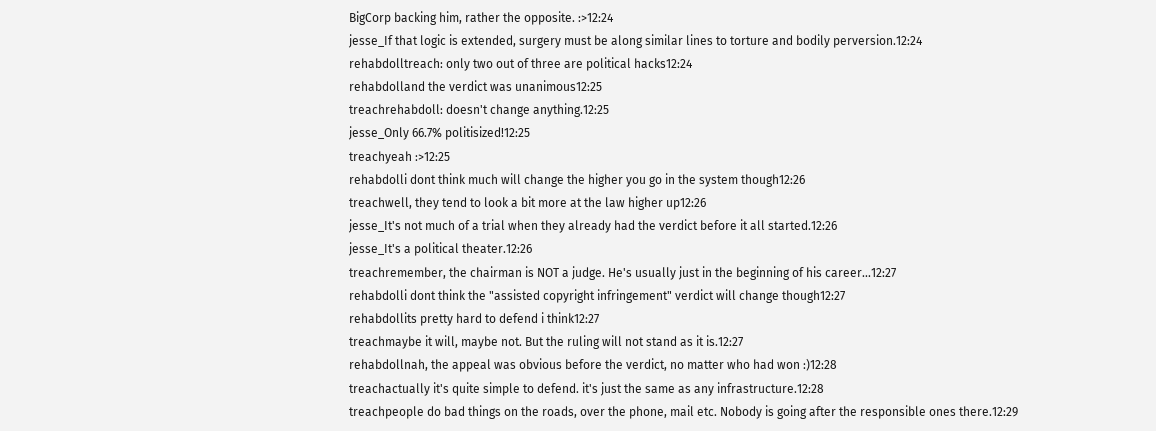BigCorp backing him, rather the opposite. :>12:24
jesse_If that logic is extended, surgery must be along similar lines to torture and bodily perversion.12:24
rehabdolltreach: only two out of three are political hacks12:24
rehabdolland the verdict was unanimous12:25
treachrehabdoll: doesn't change anything.12:25
jesse_Only 66.7% politisized!12:25
treachyeah :>12:25
rehabdolli dont think much will change the higher you go in the system though12:26
treachwell, they tend to look a bit more at the law higher up12:26
jesse_It's not much of a trial when they already had the verdict before it all started.12:26
jesse_It's a political theater.12:26
treachremember, the chairman is NOT a judge. He's usually just in the beginning of his career...12:27
rehabdolli dont think the "assisted copyright infringement" verdict will change though12:27
rehabdollits pretty hard to defend i think12:27
treachmaybe it will, maybe not. But the ruling will not stand as it is.12:27
rehabdollnah, the appeal was obvious before the verdict, no matter who had won :)12:28
treachactually it's quite simple to defend. it's just the same as any infrastructure.12:28
treachpeople do bad things on the roads, over the phone, mail etc. Nobody is going after the responsible ones there.12:29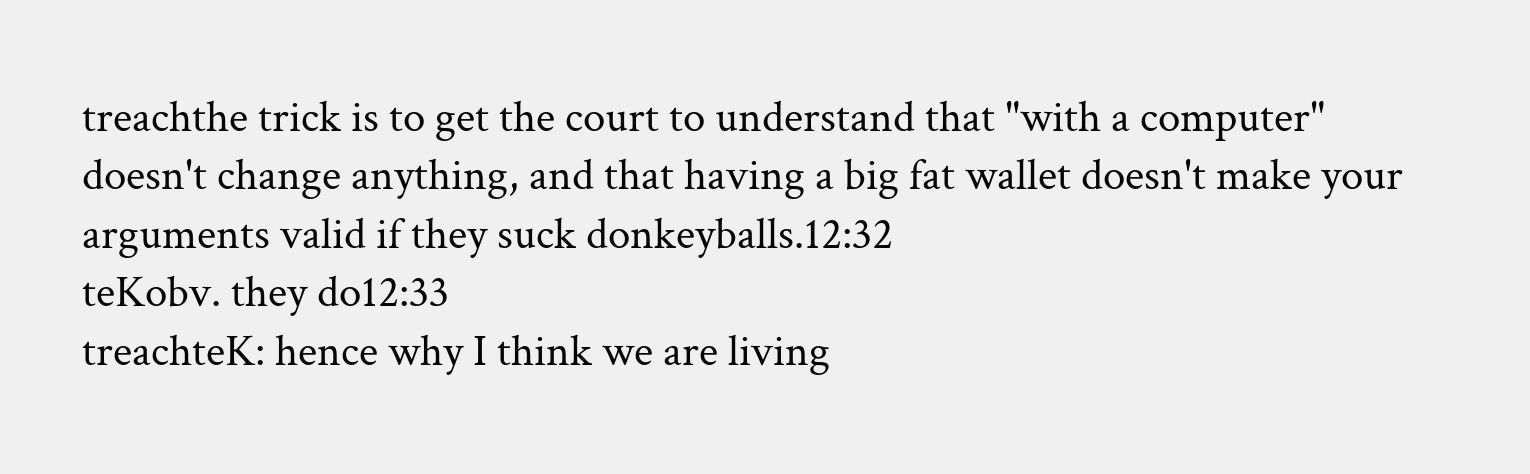treachthe trick is to get the court to understand that "with a computer" doesn't change anything, and that having a big fat wallet doesn't make your arguments valid if they suck donkeyballs.12:32
teKobv. they do12:33
treachteK: hence why I think we are living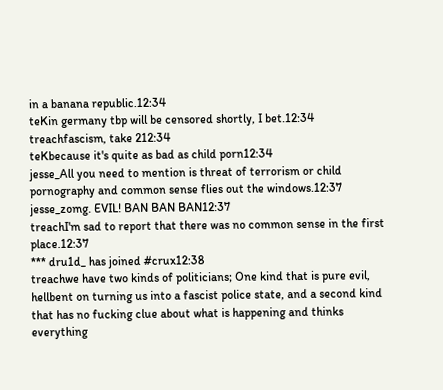in a banana republic.12:34
teKin germany tbp will be censored shortly, I bet.12:34
treachfascism, take 212:34
teKbecause it's quite as bad as child porn12:34
jesse_All you need to mention is threat of terrorism or child pornography and common sense flies out the windows.12:37
jesse_zomg. EVIL! BAN BAN BAN12:37
treachI'm sad to report that there was no common sense in the first place.12:37
*** dru1d_ has joined #crux12:38
treachwe have two kinds of politicians; One kind that is pure evil, hellbent on turning us into a fascist police state, and a second kind that has no fucking clue about what is happening and thinks everything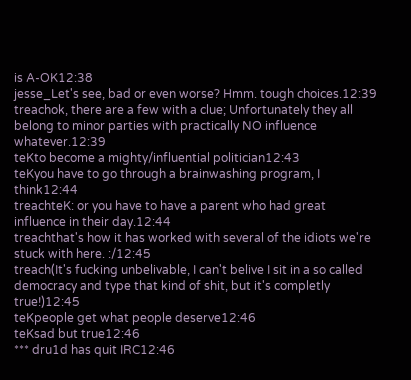is A-OK12:38
jesse_Let's see, bad or even worse? Hmm. tough choices.12:39
treachok, there are a few with a clue; Unfortunately they all belong to minor parties with practically NO influence whatever.12:39
teKto become a mighty/influential politician12:43
teKyou have to go through a brainwashing program, I think12:44
treachteK: or you have to have a parent who had great influence in their day.12:44
treachthat's how it has worked with several of the idiots we're stuck with here. :/12:45
treach(It's fucking unbelivable, I can't belive I sit in a so called democracy and type that kind of shit, but it's completly true!)12:45
teKpeople get what people deserve12:46
teKsad but true12:46
*** dru1d has quit IRC12:46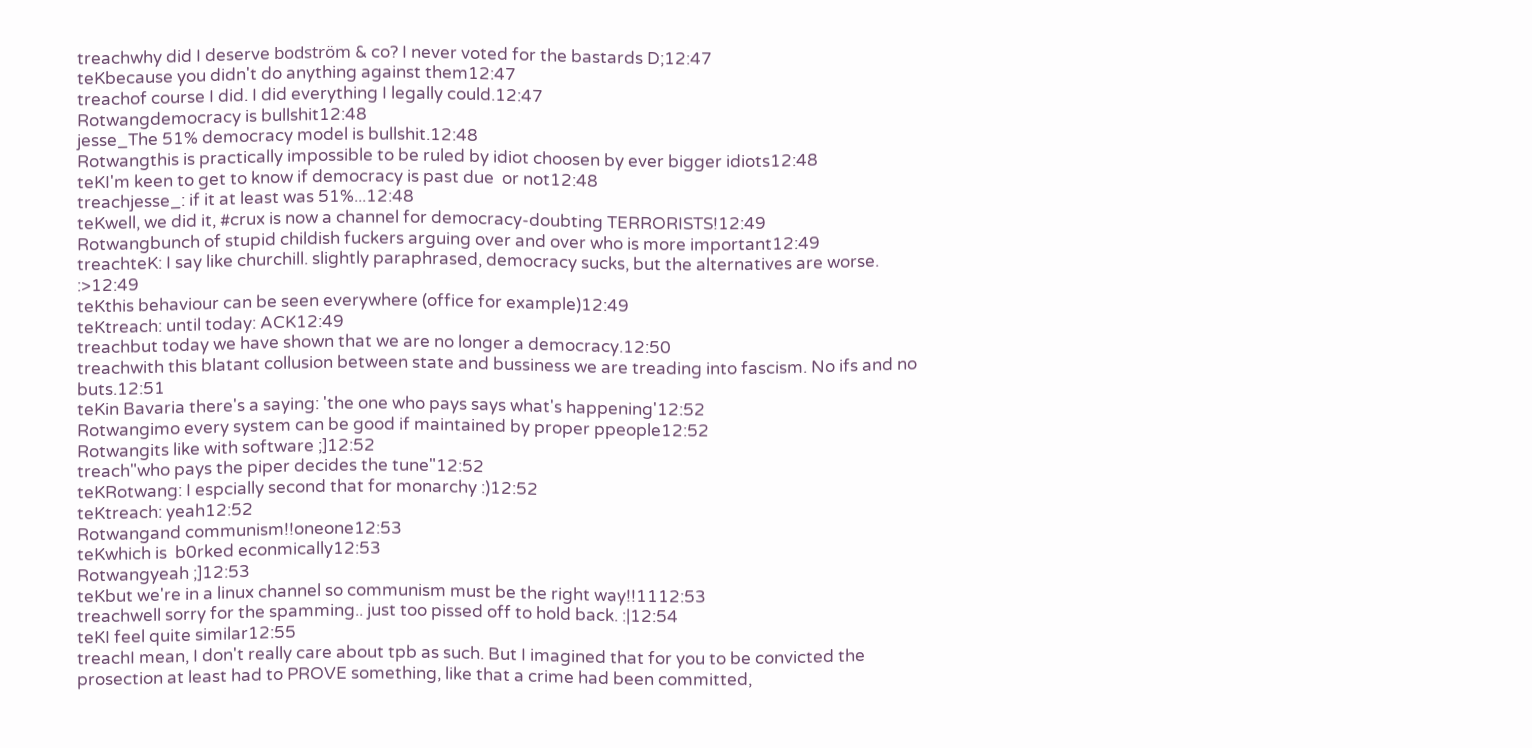treachwhy did I deserve bodström & co? I never voted for the bastards D;12:47
teKbecause you didn't do anything against them12:47
treachof course I did. I did everything I legally could.12:47
Rotwangdemocracy is bullshit12:48
jesse_The 51% democracy model is bullshit.12:48
Rotwangthis is practically impossible to be ruled by idiot choosen by ever bigger idiots12:48
teKI'm keen to get to know if democracy is past due  or not12:48
treachjesse_: if it at least was 51%...12:48
teKwell, we did it, #crux is now a channel for democracy-doubting TERRORISTS!12:49
Rotwangbunch of stupid childish fuckers arguing over and over who is more important12:49
treachteK: I say like churchill. slightly paraphrased, democracy sucks, but the alternatives are worse. :>12:49
teKthis behaviour can be seen everywhere (office for example)12:49
teKtreach: until today: ACK12:49
treachbut today we have shown that we are no longer a democracy.12:50
treachwith this blatant collusion between state and bussiness we are treading into fascism. No ifs and no buts.12:51
teKin Bavaria there's a saying: 'the one who pays says what's happening'12:52
Rotwangimo every system can be good if maintained by proper ppeople12:52
Rotwangits like with software ;]12:52
treach"who pays the piper decides the tune"12:52
teKRotwang: I espcially second that for monarchy :)12:52
teKtreach: yeah12:52
Rotwangand communism!!oneone12:53
teKwhich is  b0rked econmically12:53
Rotwangyeah ;]12:53
teKbut we're in a linux channel so communism must be the right way!!1112:53
treachwell sorry for the spamming.. just too pissed off to hold back. :|12:54
teKI feel quite similar12:55
treachI mean, I don't really care about tpb as such. But I imagined that for you to be convicted the prosection at least had to PROVE something, like that a crime had been committed,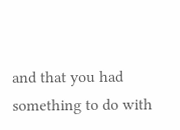and that you had something to do with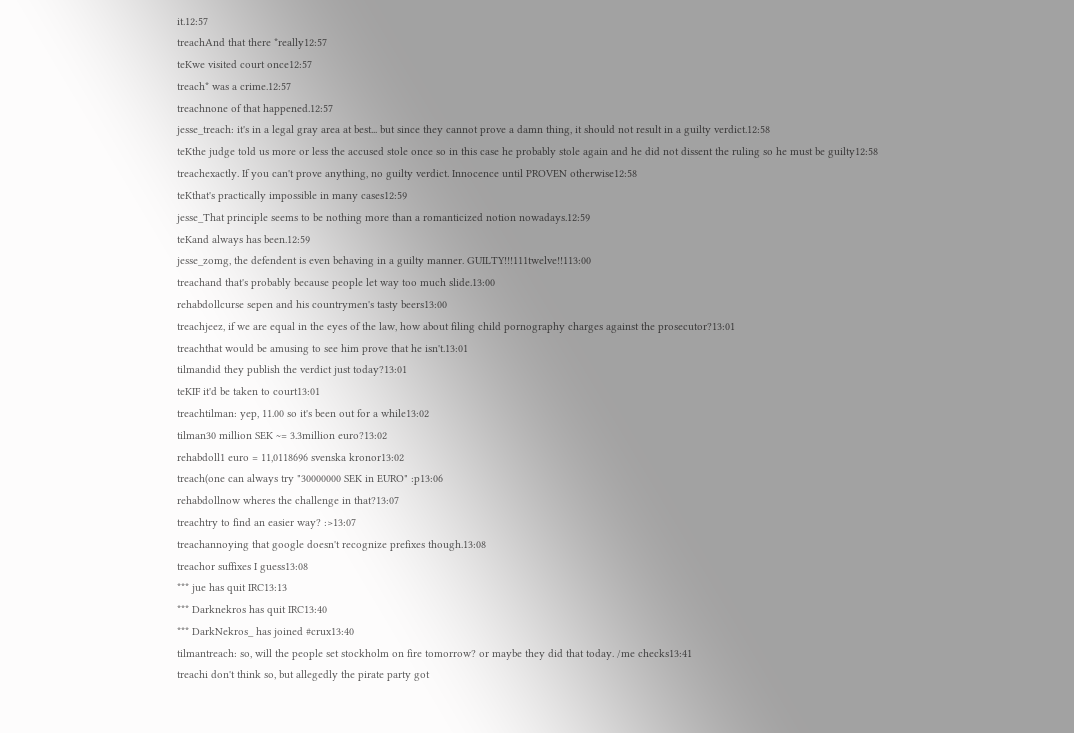it.12:57
treachAnd that there *really12:57
teKwe visited court once12:57
treach* was a crime.12:57
treachnone of that happened.12:57
jesse_treach: it's in a legal gray area at best... but since they cannot prove a damn thing, it should not result in a guilty verdict.12:58
teKthe judge told us more or less the accused stole once so in this case he probably stole again and he did not dissent the ruling so he must be guilty12:58
treachexactly. If you can't prove anything, no guilty verdict. Innocence until PROVEN otherwise12:58
teKthat's practically impossible in many cases12:59
jesse_That principle seems to be nothing more than a romanticized notion nowadays.12:59
teKand always has been.12:59
jesse_zomg, the defendent is even behaving in a guilty manner. GUILTY!!!111twelve!!113:00
treachand that's probably because people let way too much slide.13:00
rehabdollcurse sepen and his countrymen's tasty beers13:00
treachjeez, if we are equal in the eyes of the law, how about filing child pornography charges against the prosecutor?13:01
treachthat would be amusing to see him prove that he isn't.13:01
tilmandid they publish the verdict just today?13:01
teKIF it'd be taken to court13:01
treachtilman: yep, 11.00 so it's been out for a while13:02
tilman30 million SEK ~= 3.3million euro?13:02
rehabdoll1 euro = 11,0118696 svenska kronor13:02
treach(one can always try "30000000 SEK in EURO" :p13:06
rehabdollnow wheres the challenge in that?13:07
treachtry to find an easier way? :>13:07
treachannoying that google doesn't recognize prefixes though.13:08
treachor suffixes I guess13:08
*** jue has quit IRC13:13
*** Darknekros has quit IRC13:40
*** DarkNekros_ has joined #crux13:40
tilmantreach: so, will the people set stockholm on fire tomorrow? or maybe they did that today. /me checks13:41
treachi don't think so, but allegedly the pirate party got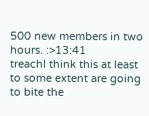500 new members in two hours. :>13:41
treachI think this at least to some extent are going to bite the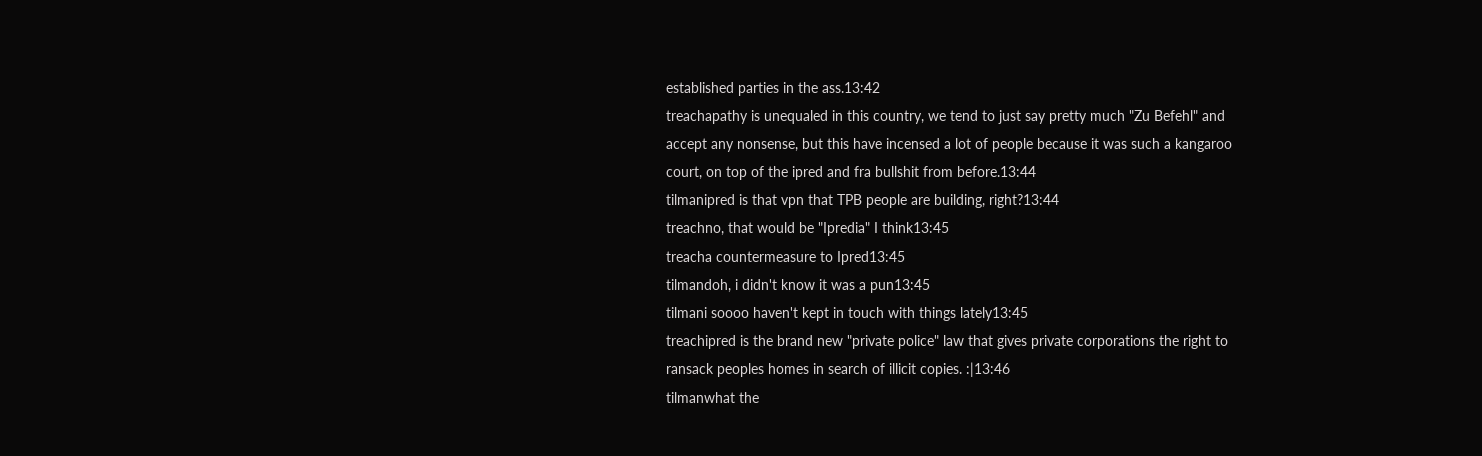established parties in the ass.13:42
treachapathy is unequaled in this country, we tend to just say pretty much "Zu Befehl" and accept any nonsense, but this have incensed a lot of people because it was such a kangaroo court, on top of the ipred and fra bullshit from before.13:44
tilmanipred is that vpn that TPB people are building, right?13:44
treachno, that would be "Ipredia" I think13:45
treacha countermeasure to Ipred13:45
tilmandoh, i didn't know it was a pun13:45
tilmani soooo haven't kept in touch with things lately13:45
treachipred is the brand new "private police" law that gives private corporations the right to ransack peoples homes in search of illicit copies. :|13:46
tilmanwhat the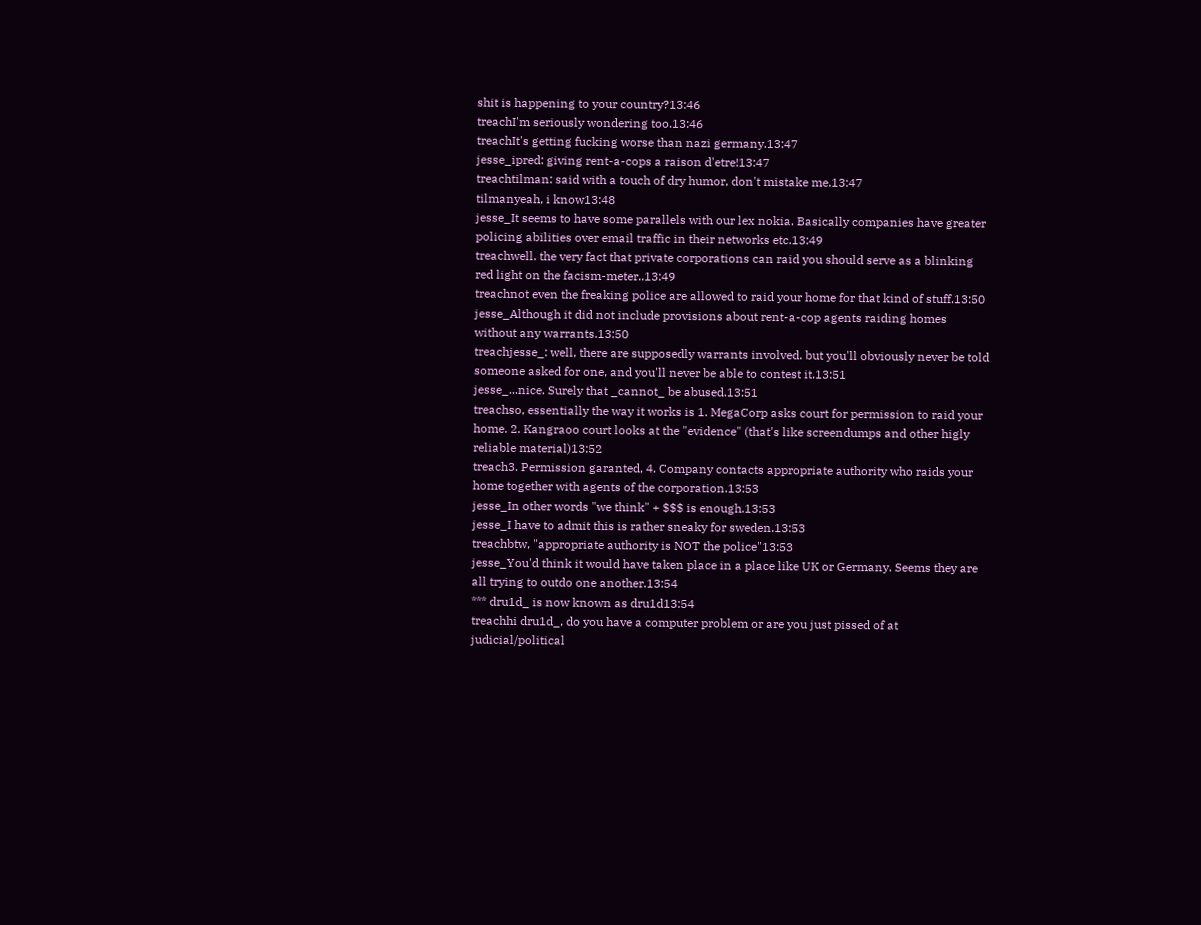shit is happening to your country?13:46
treachI'm seriously wondering too.13:46
treachIt's getting fucking worse than nazi germany.13:47
jesse_ipred: giving rent-a-cops a raison d'etre!13:47
treachtilman: said with a touch of dry humor, don't mistake me.13:47
tilmanyeah, i know13:48
jesse_It seems to have some parallels with our lex nokia. Basically companies have greater policing abilities over email traffic in their networks etc.13:49
treachwell. the very fact that private corporations can raid you should serve as a blinking red light on the facism-meter..13:49
treachnot even the freaking police are allowed to raid your home for that kind of stuff.13:50
jesse_Although it did not include provisions about rent-a-cop agents raiding homes without any warrants.13:50
treachjesse_: well, there are supposedly warrants involved. but you'll obviously never be told someone asked for one, and you'll never be able to contest it.13:51
jesse_...nice. Surely that _cannot_ be abused.13:51
treachso, essentially the way it works is 1. MegaCorp asks court for permission to raid your home. 2. Kangraoo court looks at the "evidence" (that's like screendumps and other higly reliable material)13:52
treach3. Permission garanted, 4. Company contacts appropriate authority who raids your home together with agents of the corporation.13:53
jesse_In other words "we think" + $$$ is enough.13:53
jesse_I have to admit this is rather sneaky for sweden.13:53
treachbtw, "appropriate authority is NOT the police"13:53
jesse_You'd think it would have taken place in a place like UK or Germany. Seems they are all trying to outdo one another.13:54
*** dru1d_ is now known as dru1d13:54
treachhi dru1d_, do you have a computer problem or are you just pissed of at judicial/political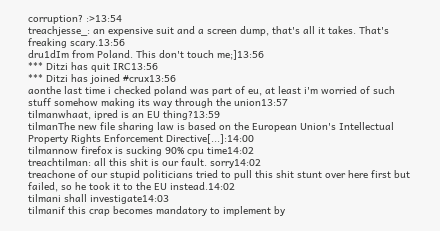corruption? :>13:54
treachjesse_: an expensive suit and a screen dump, that's all it takes. That's freaking scary.13:56
dru1dIm from Poland. This don't touch me;]13:56
*** Ditzi has quit IRC13:56
*** Ditzi has joined #crux13:56
aonthe last time i checked poland was part of eu, at least i'm worried of such stuff somehow making its way through the union13:57
tilmanwhaat, ipred is an EU thing?13:59
tilmanThe new file sharing law is based on the European Union's Intellectual Property Rights Enforcement Directive[...]:14:00
tilmannow firefox is sucking 90% cpu time14:02
treachtilman: all this shit is our fault. sorry14:02
treachone of our stupid politicians tried to pull this shit stunt over here first but failed, so he took it to the EU instead.14:02
tilmani shall investigate14:03
tilmanif this crap becomes mandatory to implement by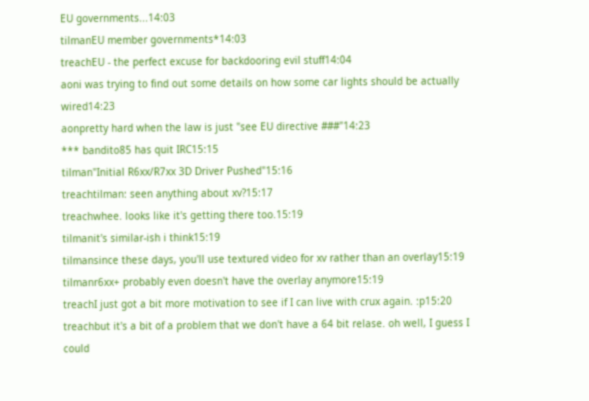EU governments...14:03
tilmanEU member governments*14:03
treachEU - the perfect excuse for backdooring evil stuff14:04
aoni was trying to find out some details on how some car lights should be actually wired14:23
aonpretty hard when the law is just "see EU directive ###"14:23
*** bandito85 has quit IRC15:15
tilman"Initial R6xx/R7xx 3D Driver Pushed"15:16
treachtilman: seen anything about xv?15:17
treachwhee. looks like it's getting there too.15:19
tilmanit's similar-ish i think15:19
tilmansince these days, you'll use textured video for xv rather than an overlay15:19
tilmanr6xx+ probably even doesn't have the overlay anymore15:19
treachI just got a bit more motivation to see if I can live with crux again. :p15:20
treachbut it's a bit of a problem that we don't have a 64 bit relase. oh well, I guess I could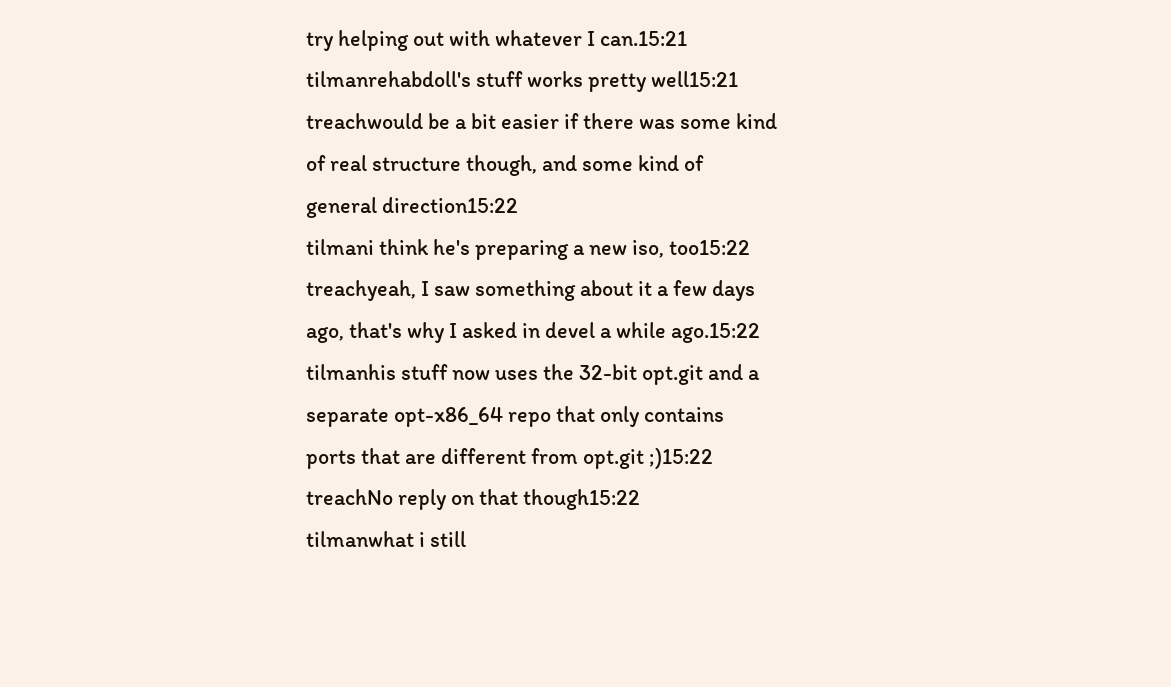try helping out with whatever I can.15:21
tilmanrehabdoll's stuff works pretty well15:21
treachwould be a bit easier if there was some kind of real structure though, and some kind of general direction15:22
tilmani think he's preparing a new iso, too15:22
treachyeah, I saw something about it a few days ago, that's why I asked in devel a while ago.15:22
tilmanhis stuff now uses the 32-bit opt.git and a separate opt-x86_64 repo that only contains ports that are different from opt.git ;)15:22
treachNo reply on that though15:22
tilmanwhat i still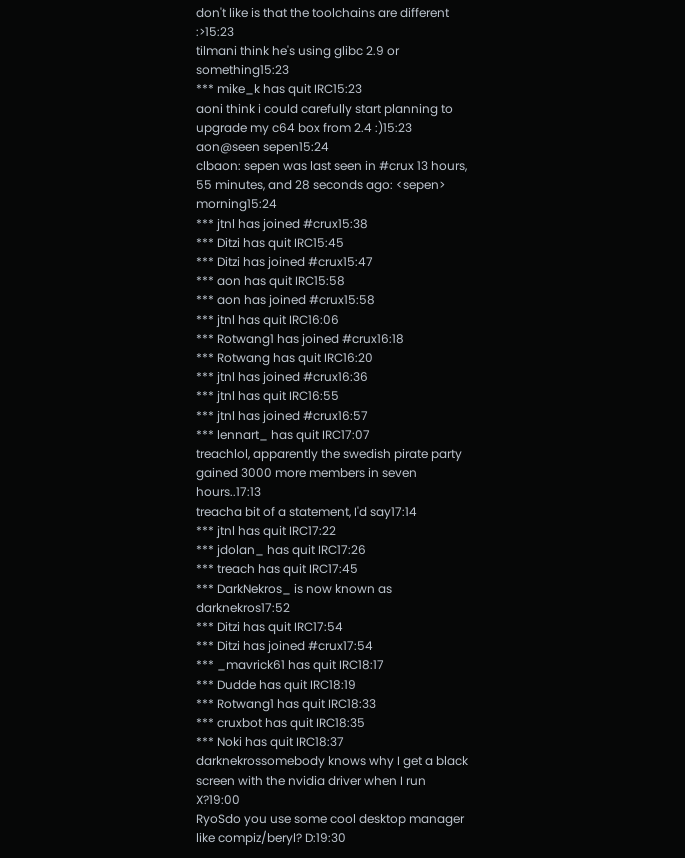don't like is that the toolchains are different :>15:23
tilmani think he's using glibc 2.9 or something15:23
*** mike_k has quit IRC15:23
aoni think i could carefully start planning to upgrade my c64 box from 2.4 :)15:23
aon@seen sepen15:24
clbaon: sepen was last seen in #crux 13 hours, 55 minutes, and 28 seconds ago: <sepen> morning15:24
*** jtnl has joined #crux15:38
*** Ditzi has quit IRC15:45
*** Ditzi has joined #crux15:47
*** aon has quit IRC15:58
*** aon has joined #crux15:58
*** jtnl has quit IRC16:06
*** Rotwang1 has joined #crux16:18
*** Rotwang has quit IRC16:20
*** jtnl has joined #crux16:36
*** jtnl has quit IRC16:55
*** jtnl has joined #crux16:57
*** lennart_ has quit IRC17:07
treachlol, apparently the swedish pirate party gained 3000 more members in seven hours..17:13
treacha bit of a statement, I'd say17:14
*** jtnl has quit IRC17:22
*** jdolan_ has quit IRC17:26
*** treach has quit IRC17:45
*** DarkNekros_ is now known as darknekros17:52
*** Ditzi has quit IRC17:54
*** Ditzi has joined #crux17:54
*** _mavrick61 has quit IRC18:17
*** Dudde has quit IRC18:19
*** Rotwang1 has quit IRC18:33
*** cruxbot has quit IRC18:35
*** Noki has quit IRC18:37
darknekrossomebody knows why I get a black screen with the nvidia driver when I run X?19:00
RyoSdo you use some cool desktop manager like compiz/beryl? D:19:30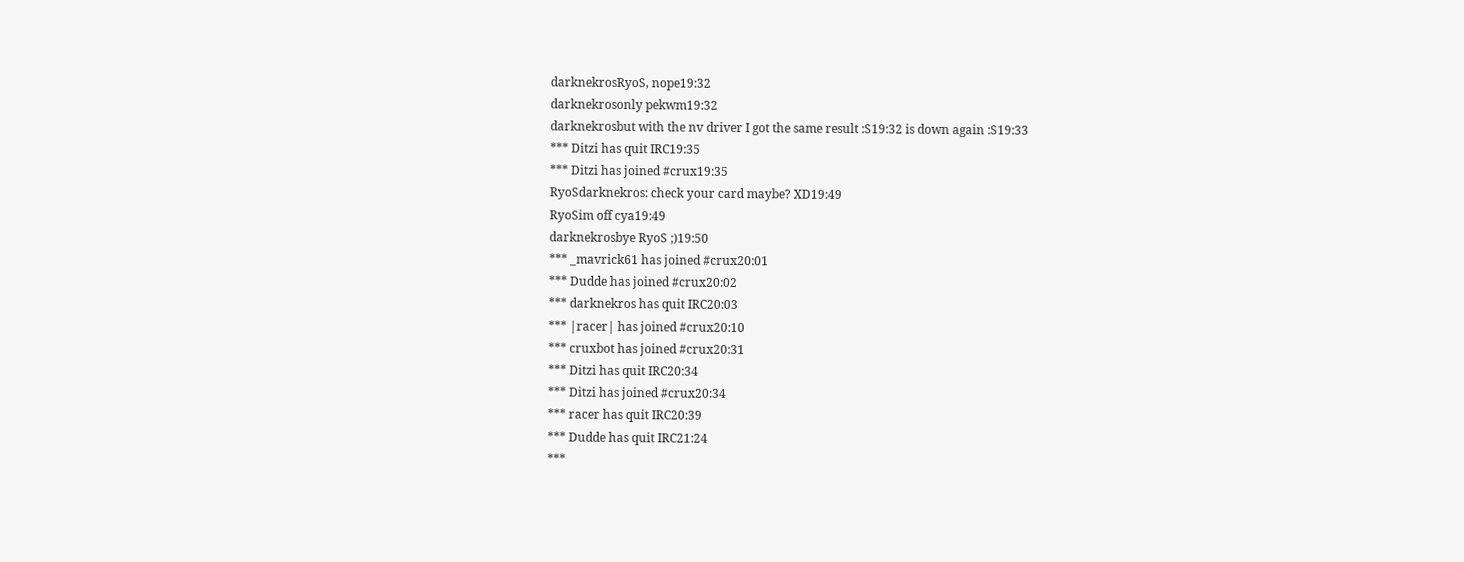darknekrosRyoS, nope19:32
darknekrosonly pekwm19:32
darknekrosbut with the nv driver I got the same result :S19:32 is down again :S19:33
*** Ditzi has quit IRC19:35
*** Ditzi has joined #crux19:35
RyoSdarknekros: check your card maybe? XD19:49
RyoSim off cya19:49
darknekrosbye RyoS ;)19:50
*** _mavrick61 has joined #crux20:01
*** Dudde has joined #crux20:02
*** darknekros has quit IRC20:03
*** |racer| has joined #crux20:10
*** cruxbot has joined #crux20:31
*** Ditzi has quit IRC20:34
*** Ditzi has joined #crux20:34
*** racer has quit IRC20:39
*** Dudde has quit IRC21:24
***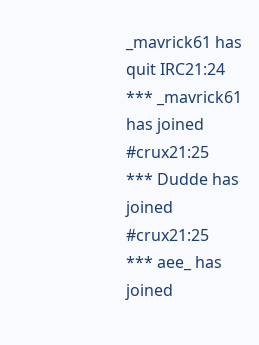_mavrick61 has quit IRC21:24
*** _mavrick61 has joined #crux21:25
*** Dudde has joined #crux21:25
*** aee_ has joined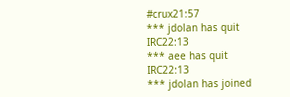#crux21:57
*** jdolan has quit IRC22:13
*** aee has quit IRC22:13
*** jdolan has joined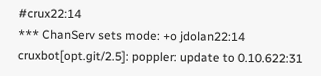#crux22:14
*** ChanServ sets mode: +o jdolan22:14
cruxbot[opt.git/2.5]: poppler: update to 0.10.622:31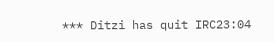*** Ditzi has quit IRC23:04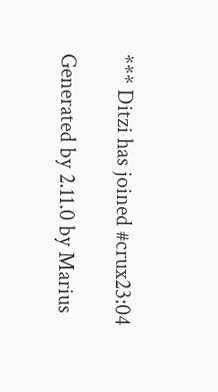*** Ditzi has joined #crux23:04

Generated by 2.11.0 by Marius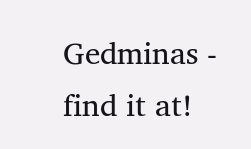Gedminas - find it at!